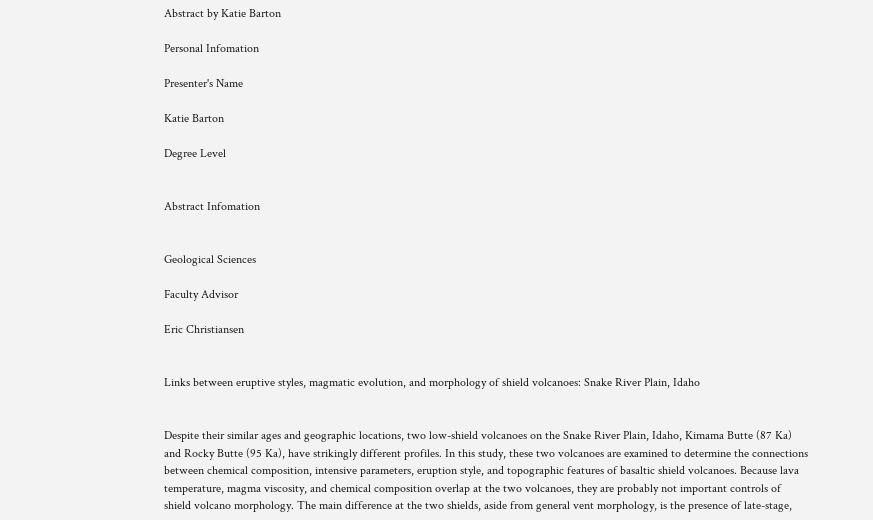Abstract by Katie Barton

Personal Infomation

Presenter's Name

Katie Barton

Degree Level


Abstract Infomation


Geological Sciences

Faculty Advisor

Eric Christiansen


Links between eruptive styles, magmatic evolution, and morphology of shield volcanoes: Snake River Plain, Idaho


Despite their similar ages and geographic locations, two low-shield volcanoes on the Snake River Plain, Idaho, Kimama Butte (87 Ka) and Rocky Butte (95 Ka), have strikingly different profiles. In this study, these two volcanoes are examined to determine the connections between chemical composition, intensive parameters, eruption style, and topographic features of basaltic shield volcanoes. Because lava temperature, magma viscosity, and chemical composition overlap at the two volcanoes, they are probably not important controls of shield volcano morphology. The main difference at the two shields, aside from general vent morphology, is the presence of late-stage,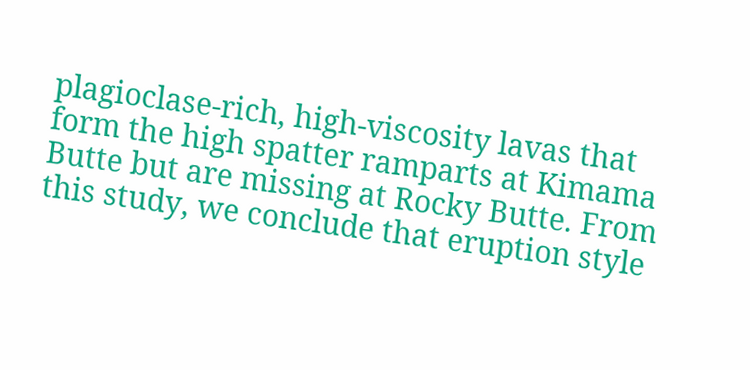plagioclase-rich, high-viscosity lavas that form the high spatter ramparts at Kimama Butte but are missing at Rocky Butte. From this study, we conclude that eruption style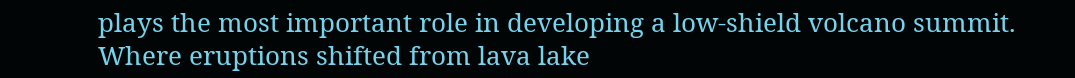plays the most important role in developing a low-shield volcano summit. Where eruptions shifted from lava lake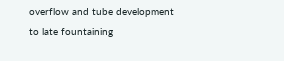overflow and tube development to late fountaining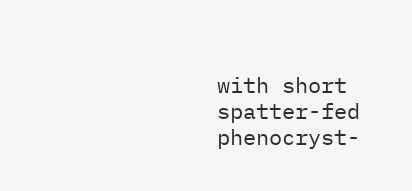with short spatter-fed phenocryst-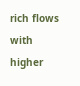rich flows with higher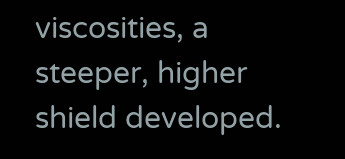viscosities, a steeper, higher shield developed.